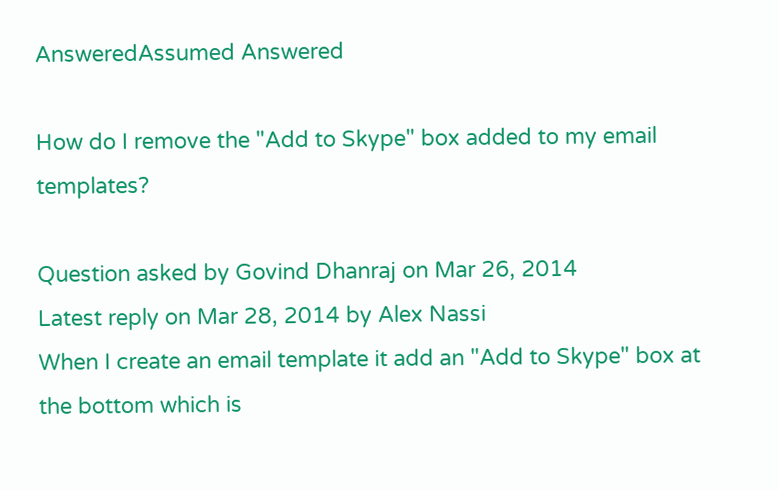AnsweredAssumed Answered

How do I remove the "Add to Skype" box added to my email templates?

Question asked by Govind Dhanraj on Mar 26, 2014
Latest reply on Mar 28, 2014 by Alex Nassi
When I create an email template it add an "Add to Skype" box at the bottom which is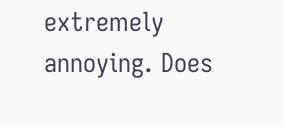extremely annoying. Does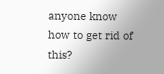anyone know how to get rid of this?